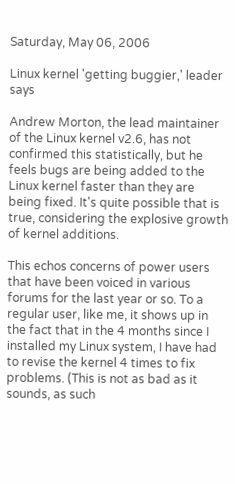Saturday, May 06, 2006

Linux kernel 'getting buggier,' leader says

Andrew Morton, the lead maintainer of the Linux kernel v2.6, has not confirmed this statistically, but he feels bugs are being added to the Linux kernel faster than they are being fixed. It's quite possible that is true, considering the explosive growth of kernel additions.

This echos concerns of power users that have been voiced in various forums for the last year or so. To a regular user, like me, it shows up in the fact that in the 4 months since I installed my Linux system, I have had to revise the kernel 4 times to fix problems. (This is not as bad as it sounds, as such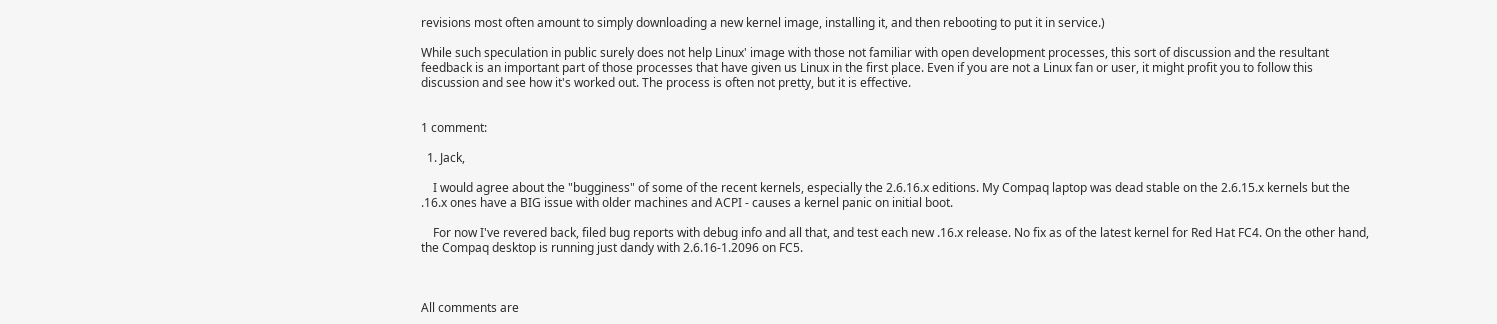revisions most often amount to simply downloading a new kernel image, installing it, and then rebooting to put it in service.)

While such speculation in public surely does not help Linux' image with those not familiar with open development processes, this sort of discussion and the resultant feedback is an important part of those processes that have given us Linux in the first place. Even if you are not a Linux fan or user, it might profit you to follow this discussion and see how it's worked out. The process is often not pretty, but it is effective.


1 comment:

  1. Jack,

    I would agree about the "bugginess" of some of the recent kernels, especially the 2.6.16.x editions. My Compaq laptop was dead stable on the 2.6.15.x kernels but the .16.x ones have a BIG issue with older machines and ACPI - causes a kernel panic on initial boot.

    For now I've revered back, filed bug reports with debug info and all that, and test each new .16.x release. No fix as of the latest kernel for Red Hat FC4. On the other hand, the Compaq desktop is running just dandy with 2.6.16-1.2096 on FC5.



All comments are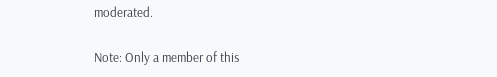moderated.

Note: Only a member of this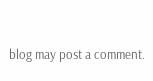blog may post a comment.